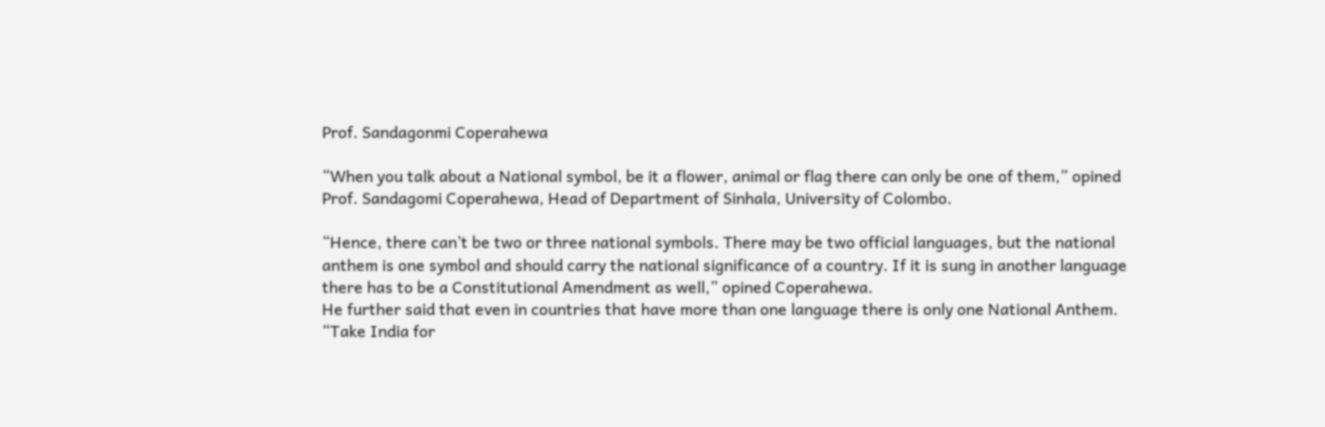Prof. Sandagonmi Coperahewa

“When you talk about a National symbol, be it a flower, animal or flag there can only be one of them,” opined Prof. Sandagomi Coperahewa, Head of Department of Sinhala, University of Colombo.

“Hence, there can’t be two or three national symbols. There may be two official languages, but the national anthem is one symbol and should carry the national significance of a country. If it is sung in another language there has to be a Constitutional Amendment as well,” opined Coperahewa.
He further said that even in countries that have more than one language there is only one National Anthem. “Take India for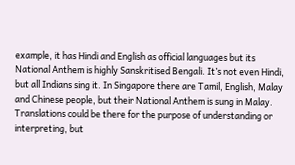example, it has Hindi and English as official languages but its National Anthem is highly Sanskritised Bengali. It’s not even Hindi, but all Indians sing it. In Singapore there are Tamil, English, Malay and Chinese people, but their National Anthem is sung in Malay. Translations could be there for the purpose of understanding or interpreting, but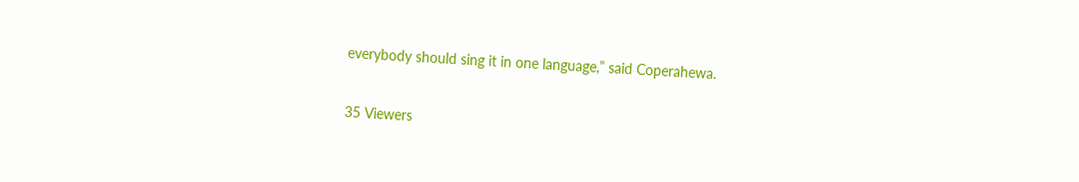everybody should sing it in one language,” said Coperahewa.

35 Viewers